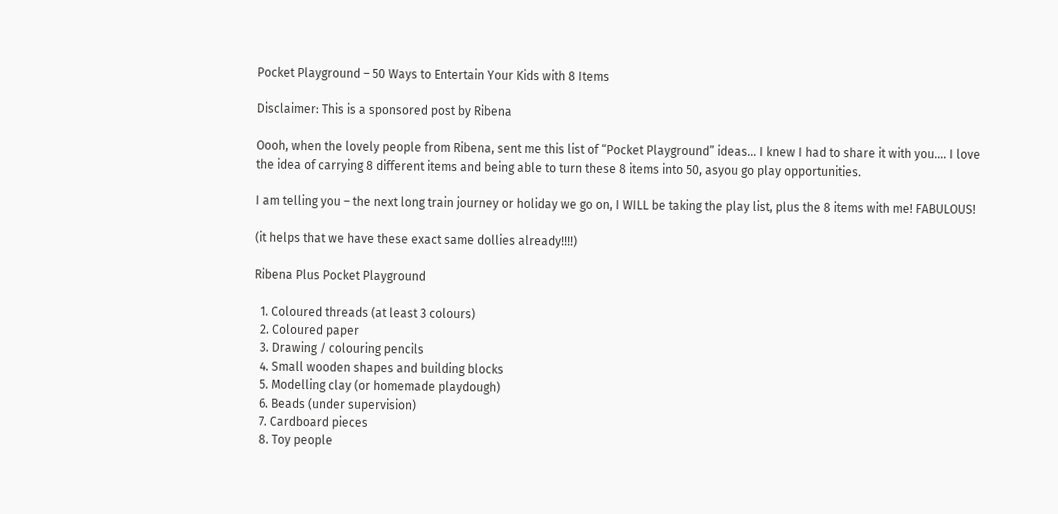Pocket Playground – 50 Ways to Entertain Your Kids with 8 Items

Disclaimer: This is a sponsored post by Ribena

Oooh, when the lovely people from Ribena, sent me this list of “Pocket Playground” ideas… I knew I had to share it with you…. I love the idea of carrying 8 different items and being able to turn these 8 items into 50, asyou go play opportunities.

I am telling you – the next long train journey or holiday we go on, I WILL be taking the play list, plus the 8 items with me! FABULOUS!

(it helps that we have these exact same dollies already!!!!)

Ribena Plus Pocket Playground

  1. Coloured threads (at least 3 colours)
  2. Coloured paper
  3. Drawing / colouring pencils
  4. Small wooden shapes and building blocks
  5. Modelling clay (or homemade playdough)
  6. Beads (under supervision)
  7. Cardboard pieces
  8. Toy people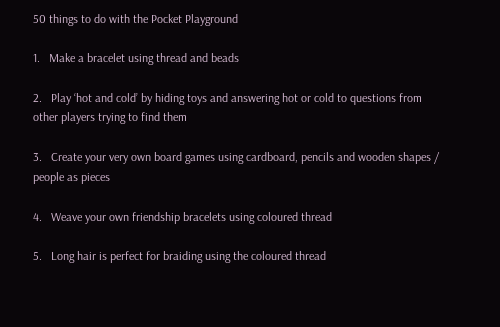50 things to do with the Pocket Playground

1.   Make a bracelet using thread and beads

2.   Play ‘hot and cold’ by hiding toys and answering hot or cold to questions from other players trying to find them

3.   Create your very own board games using cardboard, pencils and wooden shapes / people as pieces

4.   Weave your own friendship bracelets using coloured thread

5.   Long hair is perfect for braiding using the coloured thread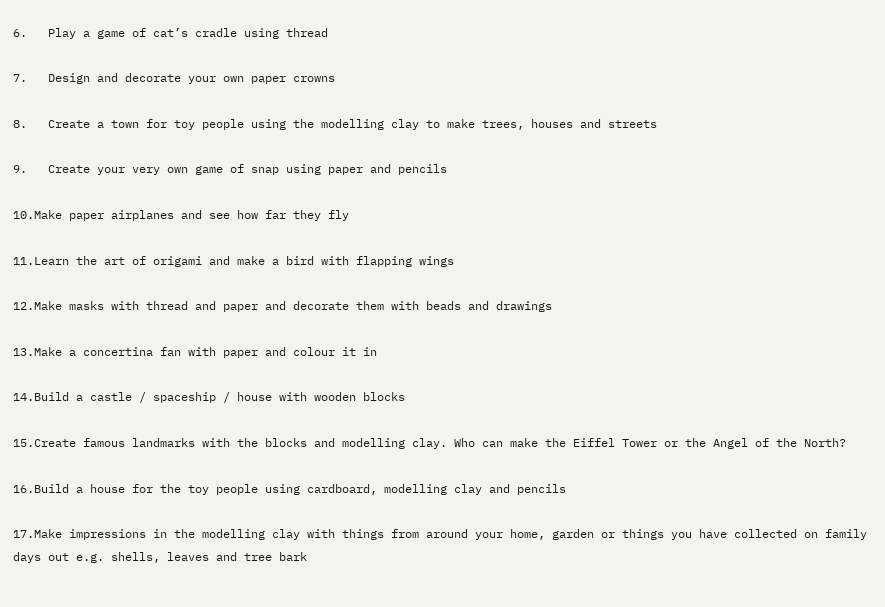6.   Play a game of cat’s cradle using thread

7.   Design and decorate your own paper crowns

8.   Create a town for toy people using the modelling clay to make trees, houses and streets

9.   Create your very own game of snap using paper and pencils

10.Make paper airplanes and see how far they fly

11.Learn the art of origami and make a bird with flapping wings

12.Make masks with thread and paper and decorate them with beads and drawings

13.Make a concertina fan with paper and colour it in

14.Build a castle / spaceship / house with wooden blocks

15.Create famous landmarks with the blocks and modelling clay. Who can make the Eiffel Tower or the Angel of the North?

16.Build a house for the toy people using cardboard, modelling clay and pencils

17.Make impressions in the modelling clay with things from around your home, garden or things you have collected on family days out e.g. shells, leaves and tree bark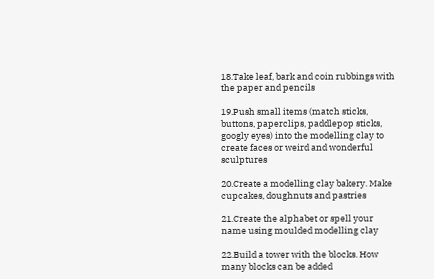18.Take leaf, bark and coin rubbings with the paper and pencils

19.Push small items (match sticks, buttons, paperclips, paddlepop sticks, googly eyes) into the modelling clay to create faces or weird and wonderful sculptures

20.Create a modelling clay bakery. Make cupcakes, doughnuts and pastries

21.Create the alphabet or spell your name using moulded modelling clay

22.Build a tower with the blocks. How many blocks can be added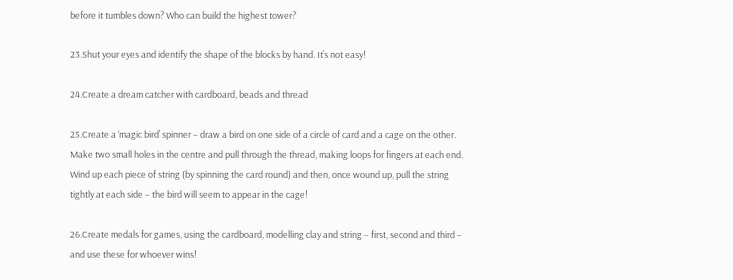before it tumbles down? Who can build the highest tower?

23.Shut your eyes and identify the shape of the blocks by hand. It’s not easy!

24.Create a dream catcher with cardboard, beads and thread

25.Create a ‘magic bird’ spinner – draw a bird on one side of a circle of card and a cage on the other.  Make two small holes in the centre and pull through the thread, making loops for fingers at each end. Wind up each piece of string (by spinning the card round) and then, once wound up, pull the string tightly at each side – the bird will seem to appear in the cage!

26.Create medals for games, using the cardboard, modelling clay and string – first, second and third – and use these for whoever wins!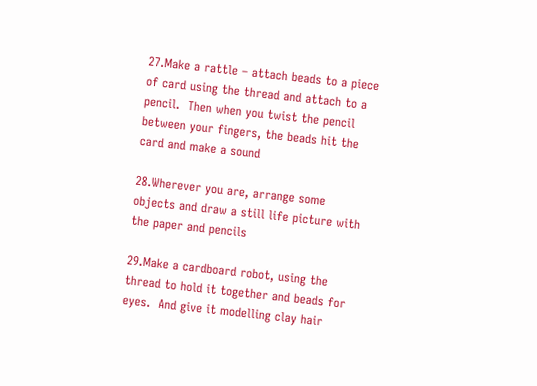27.Make a rattle – attach beads to a piece of card using the thread and attach to a pencil.  Then when you twist the pencil between your fingers, the beads hit the card and make a sound

28.Wherever you are, arrange some objects and draw a still life picture with the paper and pencils

29.Make a cardboard robot, using the thread to hold it together and beads for eyes.  And give it modelling clay hair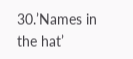30.’Names in the hat’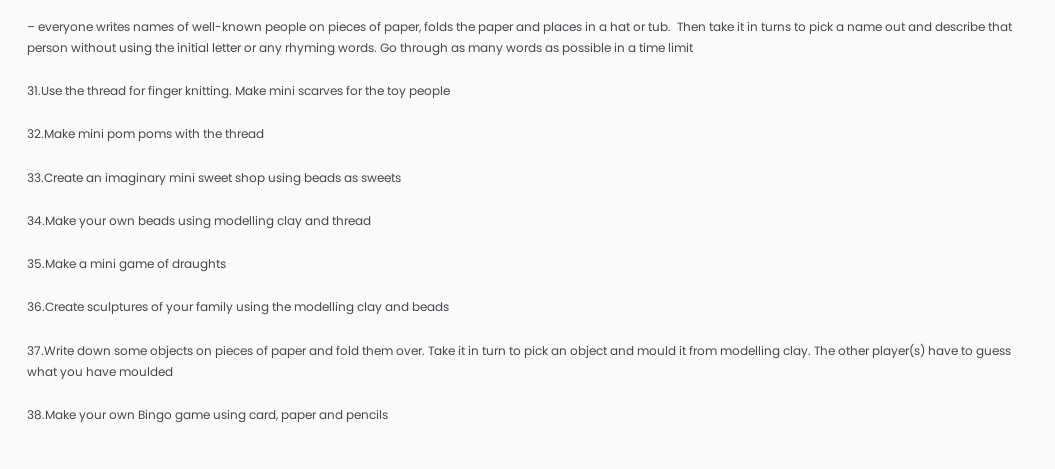– everyone writes names of well-known people on pieces of paper, folds the paper and places in a hat or tub.  Then take it in turns to pick a name out and describe that person without using the initial letter or any rhyming words. Go through as many words as possible in a time limit

31.Use the thread for finger knitting. Make mini scarves for the toy people

32.Make mini pom poms with the thread

33.Create an imaginary mini sweet shop using beads as sweets

34.Make your own beads using modelling clay and thread

35.Make a mini game of draughts

36.Create sculptures of your family using the modelling clay and beads

37.Write down some objects on pieces of paper and fold them over. Take it in turn to pick an object and mould it from modelling clay. The other player(s) have to guess what you have moulded

38.Make your own Bingo game using card, paper and pencils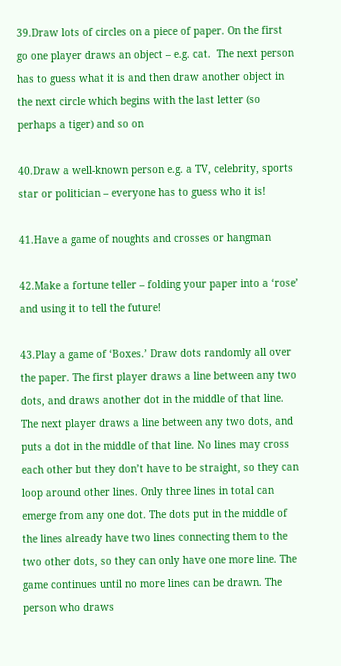39.Draw lots of circles on a piece of paper. On the first go one player draws an object – e.g. cat.  The next person has to guess what it is and then draw another object in the next circle which begins with the last letter (so perhaps a tiger) and so on

40.Draw a well-known person e.g. a TV, celebrity, sports star or politician – everyone has to guess who it is!

41.Have a game of noughts and crosses or hangman

42.Make a fortune teller – folding your paper into a ‘rose’ and using it to tell the future!

43.Play a game of ‘Boxes.’ Draw dots randomly all over the paper. The first player draws a line between any two dots, and draws another dot in the middle of that line. The next player draws a line between any two dots, and puts a dot in the middle of that line. No lines may cross each other but they don’t have to be straight, so they can loop around other lines. Only three lines in total can emerge from any one dot. The dots put in the middle of the lines already have two lines connecting them to the two other dots, so they can only have one more line. The game continues until no more lines can be drawn. The person who draws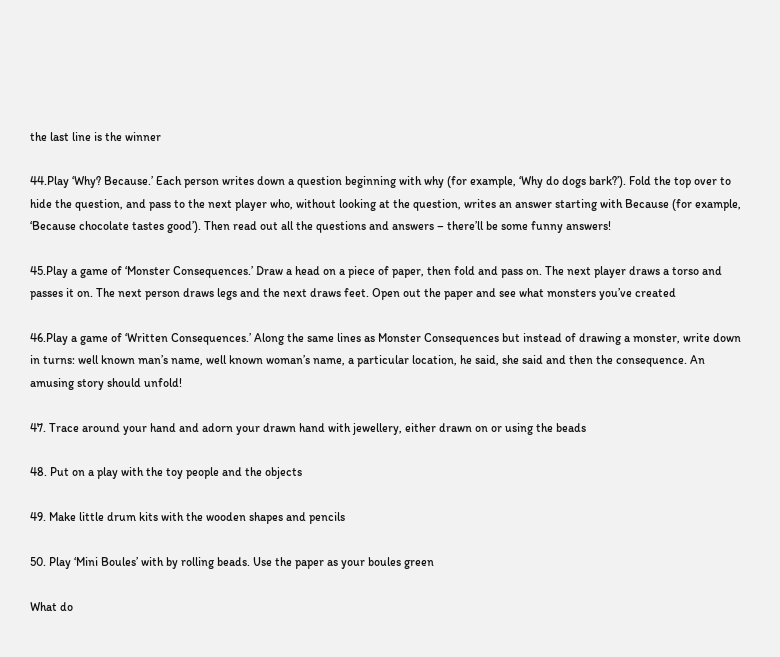the last line is the winner

44.Play ‘Why? Because.’ Each person writes down a question beginning with why (for example, ‘Why do dogs bark?’). Fold the top over to hide the question, and pass to the next player who, without looking at the question, writes an answer starting with Because (for example, ‘Because chocolate tastes good’). Then read out all the questions and answers – there’ll be some funny answers!

45.Play a game of ‘Monster Consequences.’ Draw a head on a piece of paper, then fold and pass on. The next player draws a torso and passes it on. The next person draws legs and the next draws feet. Open out the paper and see what monsters you’ve created

46.Play a game of ‘Written Consequences.’ Along the same lines as Monster Consequences but instead of drawing a monster, write down in turns: well known man’s name, well known woman’s name, a particular location, he said, she said and then the consequence. An amusing story should unfold!

47. Trace around your hand and adorn your drawn hand with jewellery, either drawn on or using the beads

48. Put on a play with the toy people and the objects

49. Make little drum kits with the wooden shapes and pencils

50. Play ‘Mini Boules’ with by rolling beads. Use the paper as your boules green

What do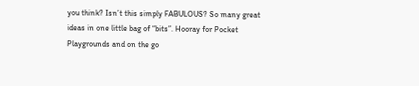you think? Isn’t this simply FABULOUS? So many great ideas in one little bag of “bits”. Hooray for Pocket Playgrounds and on the go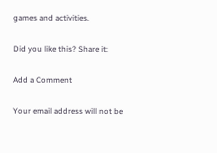games and activities.

Did you like this? Share it:

Add a Comment

Your email address will not be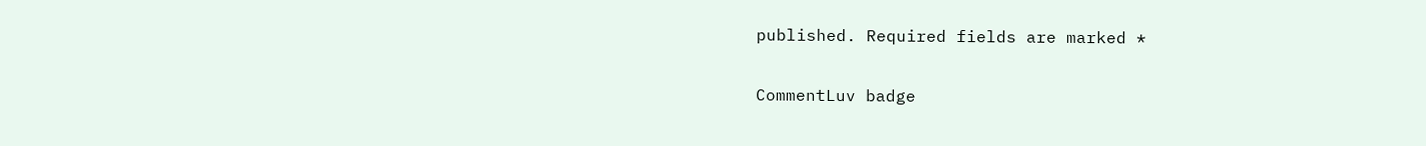published. Required fields are marked *

CommentLuv badge